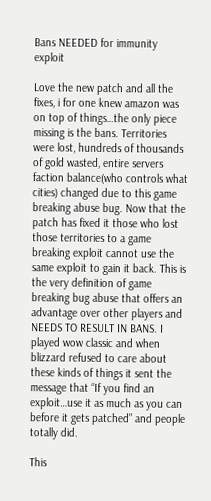Bans NEEDED for immunity exploit

Love the new patch and all the fixes, i for one knew amazon was on top of things…the only piece missing is the bans. Territories were lost, hundreds of thousands of gold wasted, entire servers faction balance(who controls what cities) changed due to this game breaking abuse bug. Now that the patch has fixed it those who lost those territories to a game breaking exploit cannot use the same exploit to gain it back. This is the very definition of game breaking bug abuse that offers an advantage over other players and NEEDS TO RESULT IN BANS. I played wow classic and when blizzard refused to care about these kinds of things it sent the message that “If you find an exploit…use it as much as you can before it gets patched” and people totally did.

This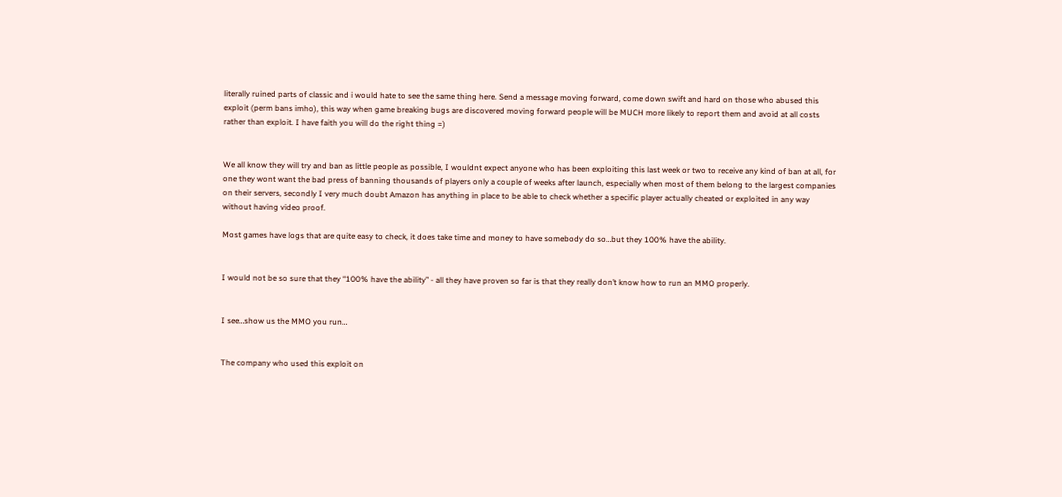literally ruined parts of classic and i would hate to see the same thing here. Send a message moving forward, come down swift and hard on those who abused this exploit (perm bans imho), this way when game breaking bugs are discovered moving forward people will be MUCH more likely to report them and avoid at all costs rather than exploit. I have faith you will do the right thing =)


We all know they will try and ban as little people as possible, I wouldnt expect anyone who has been exploiting this last week or two to receive any kind of ban at all, for one they wont want the bad press of banning thousands of players only a couple of weeks after launch, especially when most of them belong to the largest companies on their servers, secondly I very much doubt Amazon has anything in place to be able to check whether a specific player actually cheated or exploited in any way without having video proof.

Most games have logs that are quite easy to check, it does take time and money to have somebody do so…but they 100% have the ability.


I would not be so sure that they “100% have the ability” - all they have proven so far is that they really don’t know how to run an MMO properly.


I see…show us the MMO you run…


The company who used this exploit on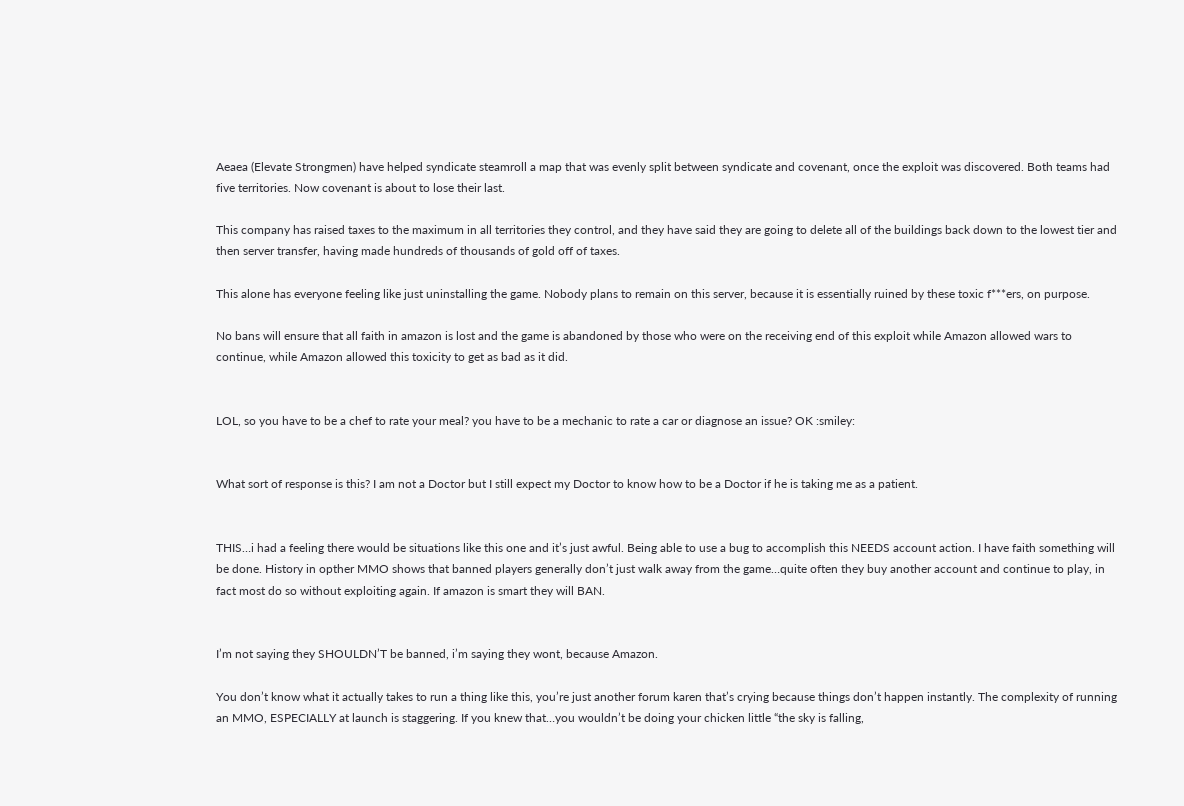Aeaea (Elevate Strongmen) have helped syndicate steamroll a map that was evenly split between syndicate and covenant, once the exploit was discovered. Both teams had five territories. Now covenant is about to lose their last.

This company has raised taxes to the maximum in all territories they control, and they have said they are going to delete all of the buildings back down to the lowest tier and then server transfer, having made hundreds of thousands of gold off of taxes.

This alone has everyone feeling like just uninstalling the game. Nobody plans to remain on this server, because it is essentially ruined by these toxic f***ers, on purpose.

No bans will ensure that all faith in amazon is lost and the game is abandoned by those who were on the receiving end of this exploit while Amazon allowed wars to continue, while Amazon allowed this toxicity to get as bad as it did.


LOL, so you have to be a chef to rate your meal? you have to be a mechanic to rate a car or diagnose an issue? OK :smiley:


What sort of response is this? I am not a Doctor but I still expect my Doctor to know how to be a Doctor if he is taking me as a patient.


THIS…i had a feeling there would be situations like this one and it’s just awful. Being able to use a bug to accomplish this NEEDS account action. I have faith something will be done. History in opther MMO shows that banned players generally don’t just walk away from the game…quite often they buy another account and continue to play, in fact most do so without exploiting again. If amazon is smart they will BAN.


I’m not saying they SHOULDN’T be banned, i’m saying they wont, because Amazon.

You don’t know what it actually takes to run a thing like this, you’re just another forum karen that’s crying because things don’t happen instantly. The complexity of running an MMO, ESPECIALLY at launch is staggering. If you knew that…you wouldn’t be doing your chicken little “the sky is falling,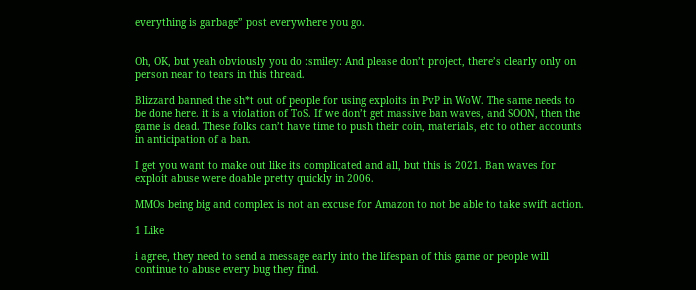everything is garbage” post everywhere you go.


Oh, OK, but yeah obviously you do :smiley: And please don’t project, there’s clearly only on person near to tears in this thread.

Blizzard banned the sh*t out of people for using exploits in PvP in WoW. The same needs to be done here. it is a violation of ToS. If we don’t get massive ban waves, and SOON, then the game is dead. These folks can’t have time to push their coin, materials, etc to other accounts in anticipation of a ban.

I get you want to make out like its complicated and all, but this is 2021. Ban waves for exploit abuse were doable pretty quickly in 2006.

MMOs being big and complex is not an excuse for Amazon to not be able to take swift action.

1 Like

i agree, they need to send a message early into the lifespan of this game or people will continue to abuse every bug they find.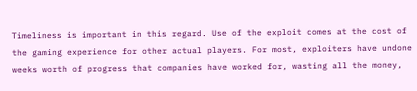Timeliness is important in this regard. Use of the exploit comes at the cost of the gaming experience for other actual players. For most, exploiters have undone weeks worth of progress that companies have worked for, wasting all the money,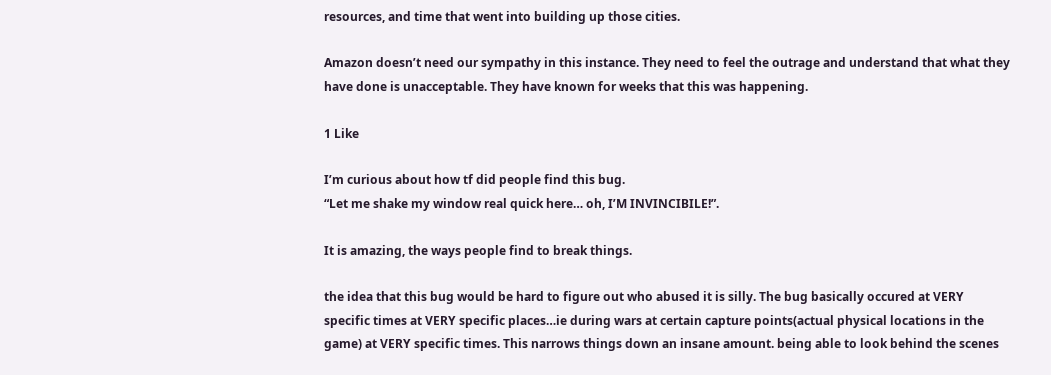resources, and time that went into building up those cities.

Amazon doesn’t need our sympathy in this instance. They need to feel the outrage and understand that what they have done is unacceptable. They have known for weeks that this was happening.

1 Like

I’m curious about how tf did people find this bug.
“Let me shake my window real quick here… oh, I’M INVINCIBILE!”.

It is amazing, the ways people find to break things.

the idea that this bug would be hard to figure out who abused it is silly. The bug basically occured at VERY specific times at VERY specific places…ie during wars at certain capture points(actual physical locations in the game) at VERY specific times. This narrows things down an insane amount. being able to look behind the scenes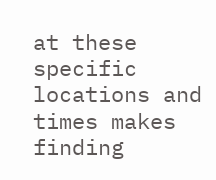at these specific locations and times makes finding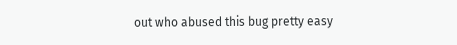out who abused this bug pretty easy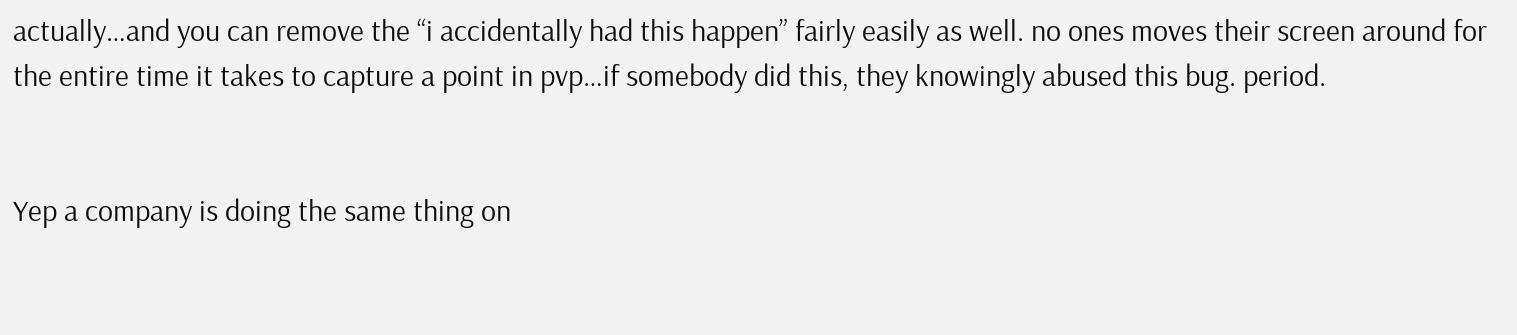actually…and you can remove the “i accidentally had this happen” fairly easily as well. no ones moves their screen around for the entire time it takes to capture a point in pvp…if somebody did this, they knowingly abused this bug. period.


Yep a company is doing the same thing on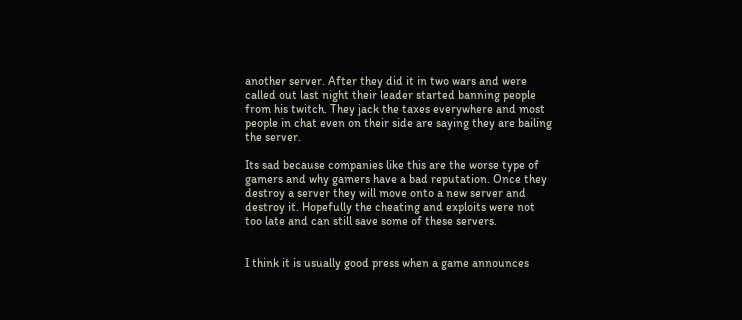another server. After they did it in two wars and were called out last night their leader started banning people from his twitch. They jack the taxes everywhere and most people in chat even on their side are saying they are bailing the server.

Its sad because companies like this are the worse type of gamers and why gamers have a bad reputation. Once they destroy a server they will move onto a new server and destroy it. Hopefully the cheating and exploits were not too late and can still save some of these servers.


I think it is usually good press when a game announces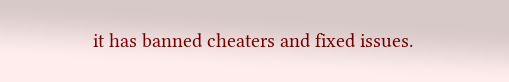it has banned cheaters and fixed issues.